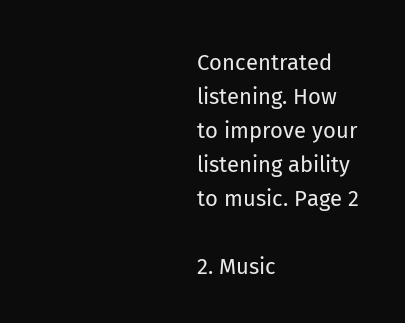Concentrated listening. How to improve your listening ability to music. Page 2

2. Music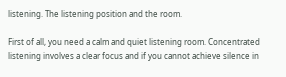listening. The listening position and the room.

First of all, you need a calm and quiet listening room. Concentrated listening involves a clear focus and if you cannot achieve silence in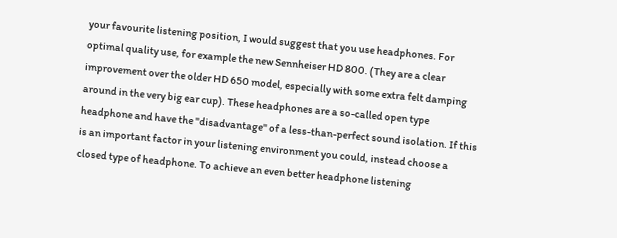your favourite listening position, I would suggest that you use headphones. For optimal quality use, for example the new Sennheiser HD 800. (They are a clear improvement over the older HD 650 model, especially with some extra felt damping around in the very big ear cup). These headphones are a so-called open type headphone and have the "disadvantage" of a less-than-perfect sound isolation. If this is an important factor in your listening environment you could, instead choose a closed type of headphone. To achieve an even better headphone listening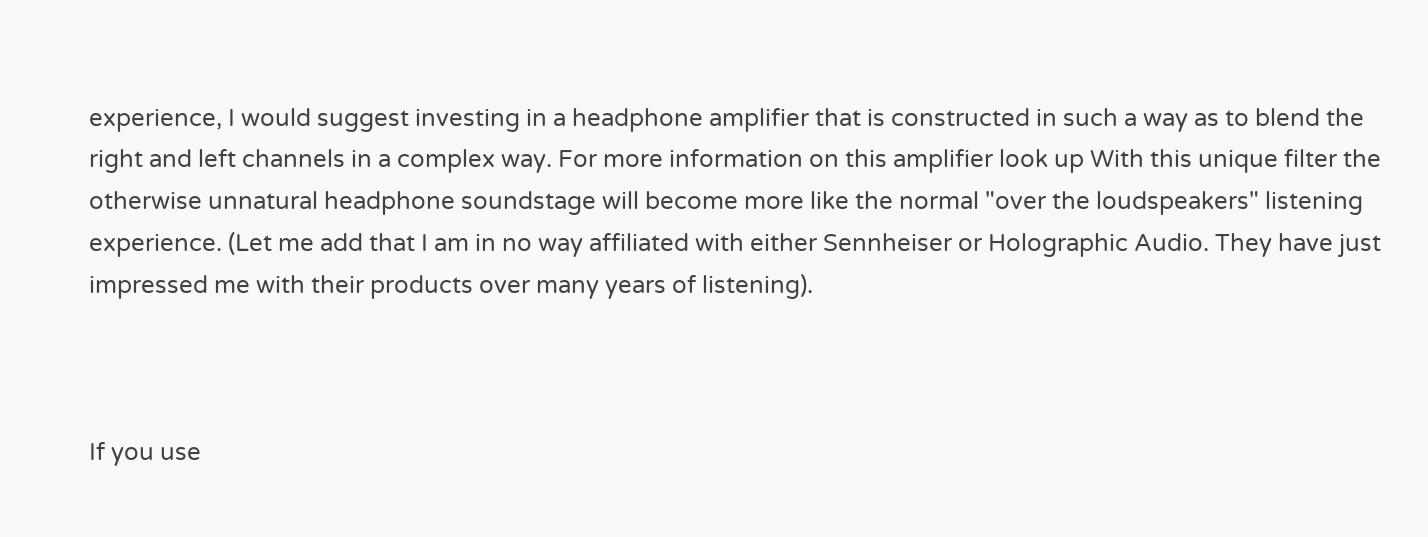experience, I would suggest investing in a headphone amplifier that is constructed in such a way as to blend the right and left channels in a complex way. For more information on this amplifier look up With this unique filter the otherwise unnatural headphone soundstage will become more like the normal "over the loudspeakers" listening experience. (Let me add that I am in no way affiliated with either Sennheiser or Holographic Audio. They have just impressed me with their products over many years of listening).



If you use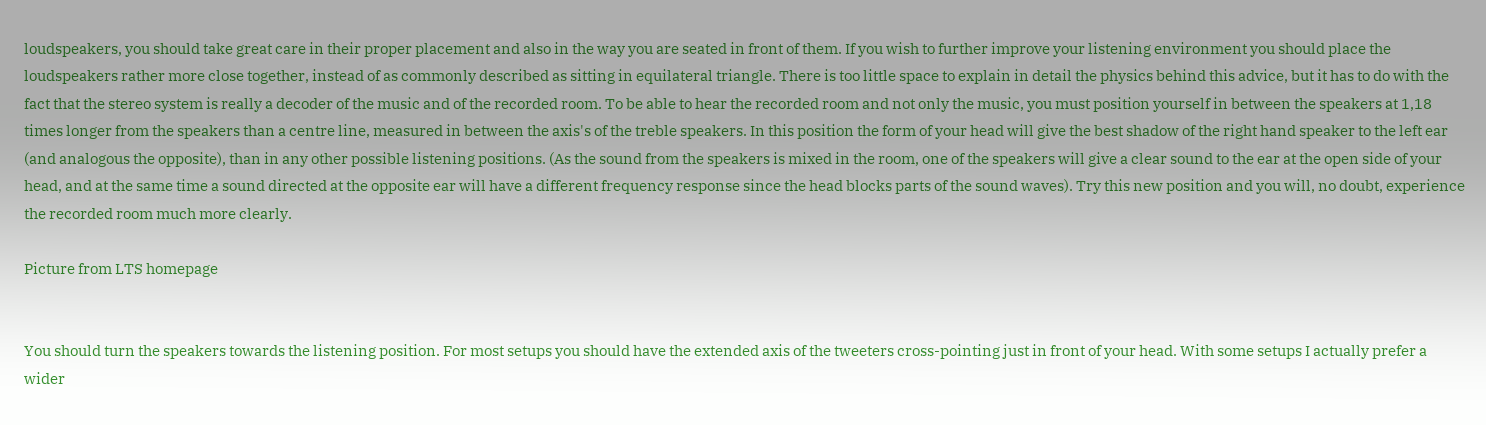loudspeakers, you should take great care in their proper placement and also in the way you are seated in front of them. If you wish to further improve your listening environment you should place the loudspeakers rather more close together, instead of as commonly described as sitting in equilateral triangle. There is too little space to explain in detail the physics behind this advice, but it has to do with the fact that the stereo system is really a decoder of the music and of the recorded room. To be able to hear the recorded room and not only the music, you must position yourself in between the speakers at 1,18 times longer from the speakers than a centre line, measured in between the axis's of the treble speakers. In this position the form of your head will give the best shadow of the right hand speaker to the left ear (and analogous the opposite), than in any other possible listening positions. (As the sound from the speakers is mixed in the room, one of the speakers will give a clear sound to the ear at the open side of your head, and at the same time a sound directed at the opposite ear will have a different frequency response since the head blocks parts of the sound waves). Try this new position and you will, no doubt, experience the recorded room much more clearly.

Picture from LTS homepage


You should turn the speakers towards the listening position. For most setups you should have the extended axis of the tweeters cross-pointing just in front of your head. With some setups I actually prefer a wider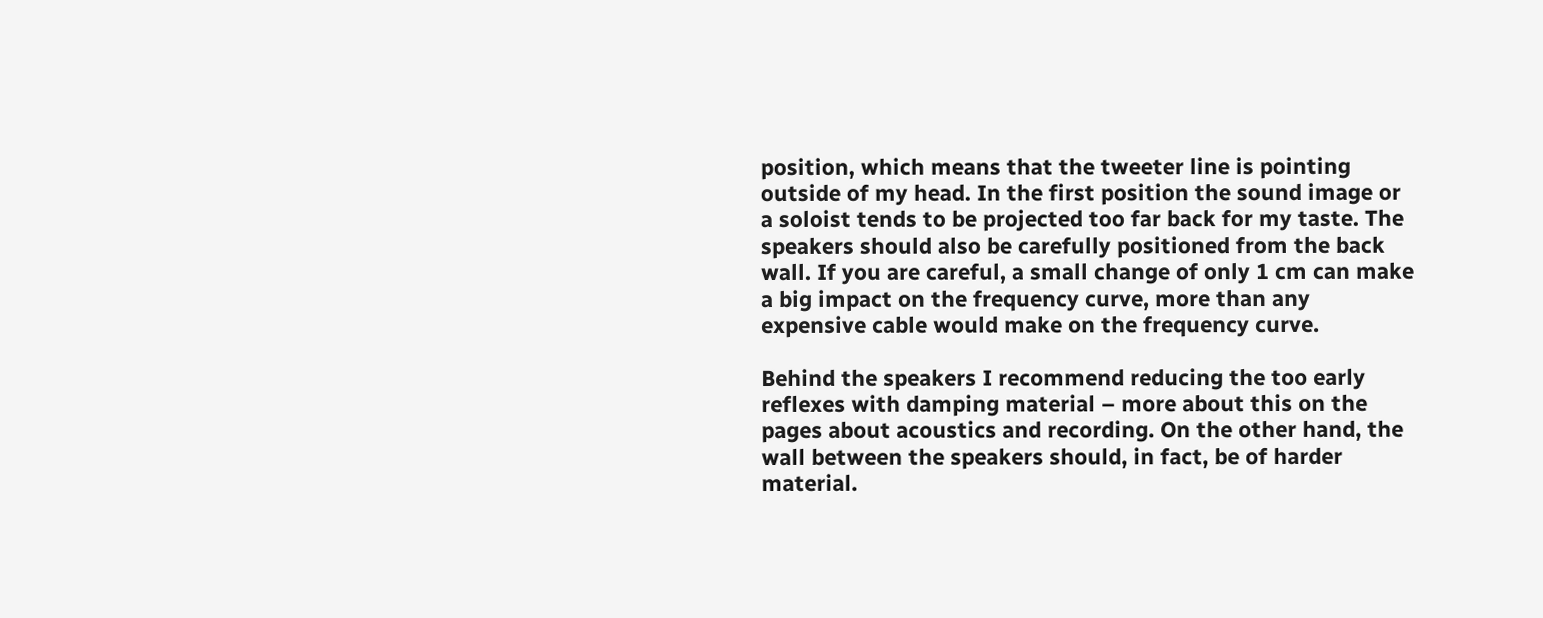position, which means that the tweeter line is pointing outside of my head. In the first position the sound image or a soloist tends to be projected too far back for my taste. The speakers should also be carefully positioned from the back wall. If you are careful, a small change of only 1 cm can make a big impact on the frequency curve, more than any expensive cable would make on the frequency curve.

Behind the speakers I recommend reducing the too early reflexes with damping material – more about this on the pages about acoustics and recording. On the other hand, the wall between the speakers should, in fact, be of harder material.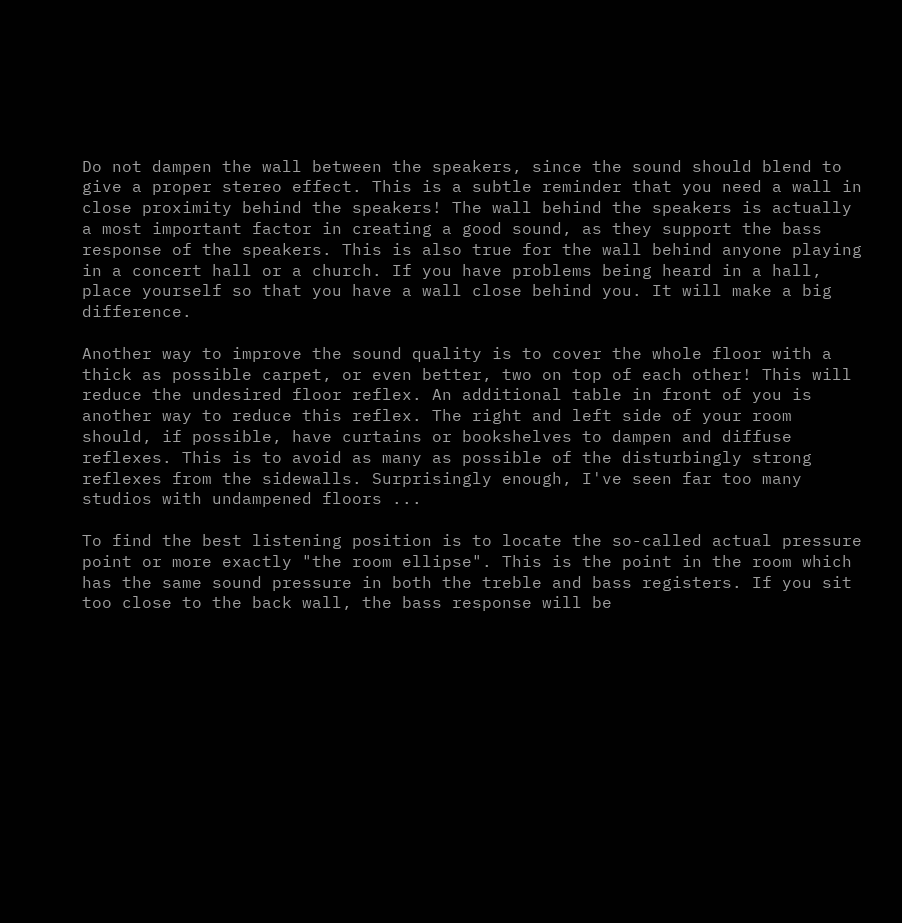Do not dampen the wall between the speakers, since the sound should blend to give a proper stereo effect. This is a subtle reminder that you need a wall in close proximity behind the speakers! The wall behind the speakers is actually a most important factor in creating a good sound, as they support the bass response of the speakers. This is also true for the wall behind anyone playing in a concert hall or a church. If you have problems being heard in a hall, place yourself so that you have a wall close behind you. It will make a big difference.

Another way to improve the sound quality is to cover the whole floor with a thick as possible carpet, or even better, two on top of each other! This will reduce the undesired floor reflex. An additional table in front of you is another way to reduce this reflex. The right and left side of your room should, if possible, have curtains or bookshelves to dampen and diffuse reflexes. This is to avoid as many as possible of the disturbingly strong reflexes from the sidewalls. Surprisingly enough, I've seen far too many studios with undampened floors ...

To find the best listening position is to locate the so-called actual pressure point or more exactly "the room ellipse". This is the point in the room which has the same sound pressure in both the treble and bass registers. If you sit too close to the back wall, the bass response will be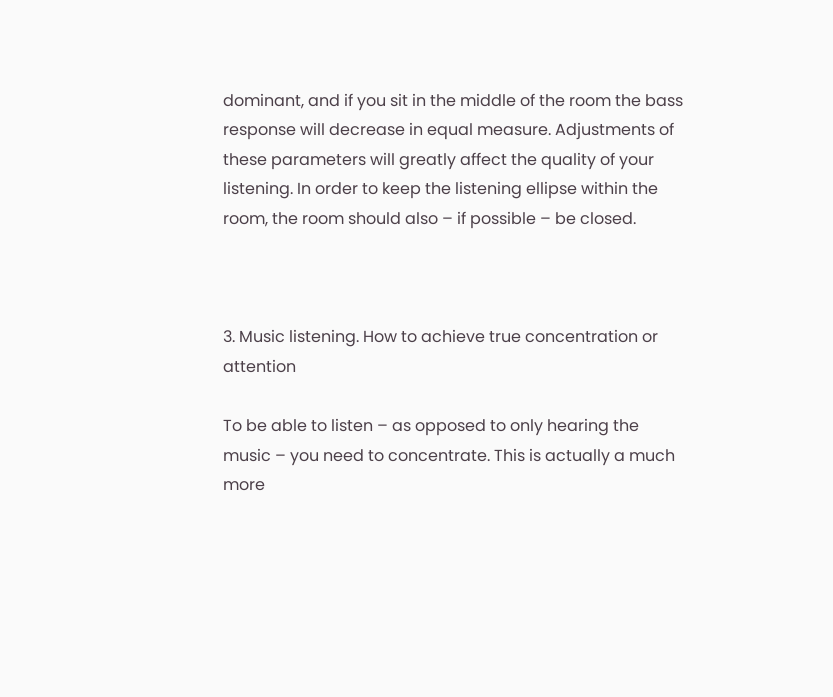dominant, and if you sit in the middle of the room the bass response will decrease in equal measure. Adjustments of these parameters will greatly affect the quality of your listening. In order to keep the listening ellipse within the room, the room should also – if possible – be closed.



3. Music listening. How to achieve true concentration or attention

To be able to listen – as opposed to only hearing the music – you need to concentrate. This is actually a much more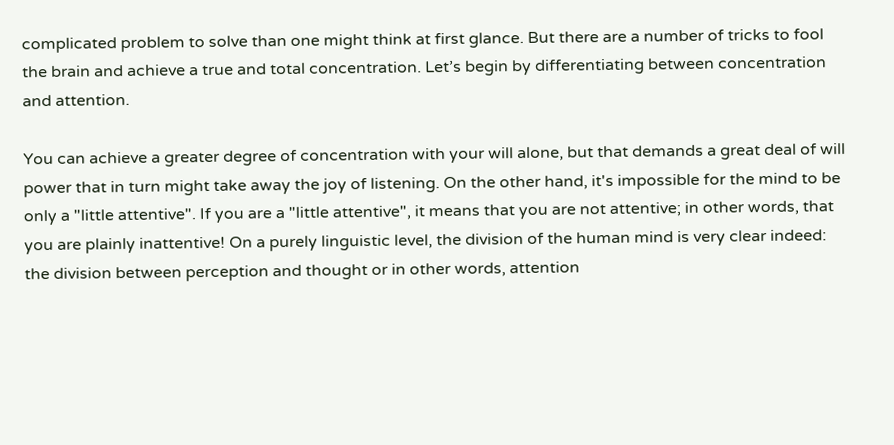complicated problem to solve than one might think at first glance. But there are a number of tricks to fool the brain and achieve a true and total concentration. Let’s begin by differentiating between concentration and attention.

You can achieve a greater degree of concentration with your will alone, but that demands a great deal of will power that in turn might take away the joy of listening. On the other hand, it's impossible for the mind to be only a "little attentive". If you are a "little attentive", it means that you are not attentive; in other words, that you are plainly inattentive! On a purely linguistic level, the division of the human mind is very clear indeed: the division between perception and thought or in other words, attention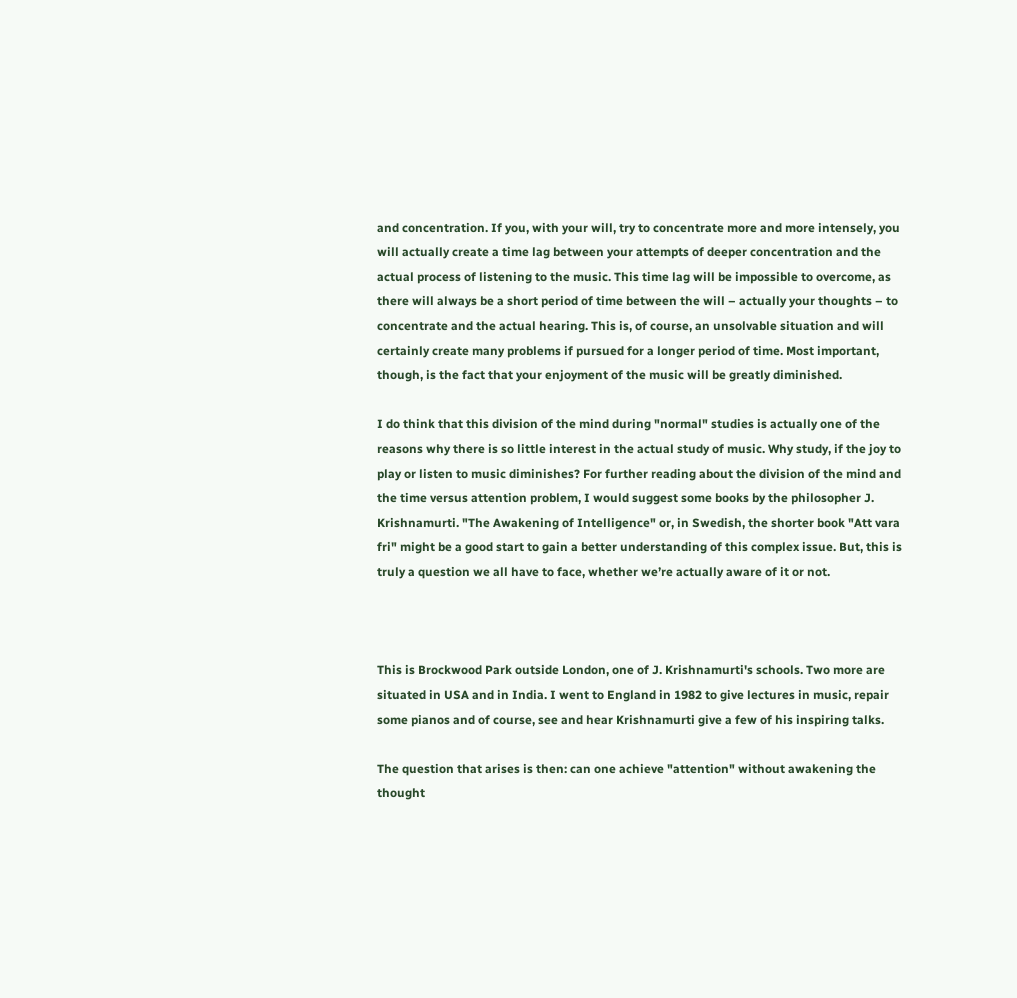and concentration. If you, with your will, try to concentrate more and more intensely, you will actually create a time lag between your attempts of deeper concentration and the actual process of listening to the music. This time lag will be impossible to overcome, as there will always be a short period of time between the will – actually your thoughts – to concentrate and the actual hearing. This is, of course, an unsolvable situation and will certainly create many problems if pursued for a longer period of time. Most important, though, is the fact that your enjoyment of the music will be greatly diminished.

I do think that this division of the mind during "normal" studies is actually one of the reasons why there is so little interest in the actual study of music. Why study, if the joy to play or listen to music diminishes? For further reading about the division of the mind and the time versus attention problem, I would suggest some books by the philosopher J. Krishnamurti. "The Awakening of Intelligence" or, in Swedish, the shorter book "Att vara fri" might be a good start to gain a better understanding of this complex issue. But, this is truly a question we all have to face, whether we’re actually aware of it or not.



This is Brockwood Park outside London, one of J. Krishnamurti's schools. Two more are situated in USA and in India. I went to England in 1982 to give lectures in music, repair some pianos and of course, see and hear Krishnamurti give a few of his inspiring talks.

The question that arises is then: can one achieve "attention" without awakening the thought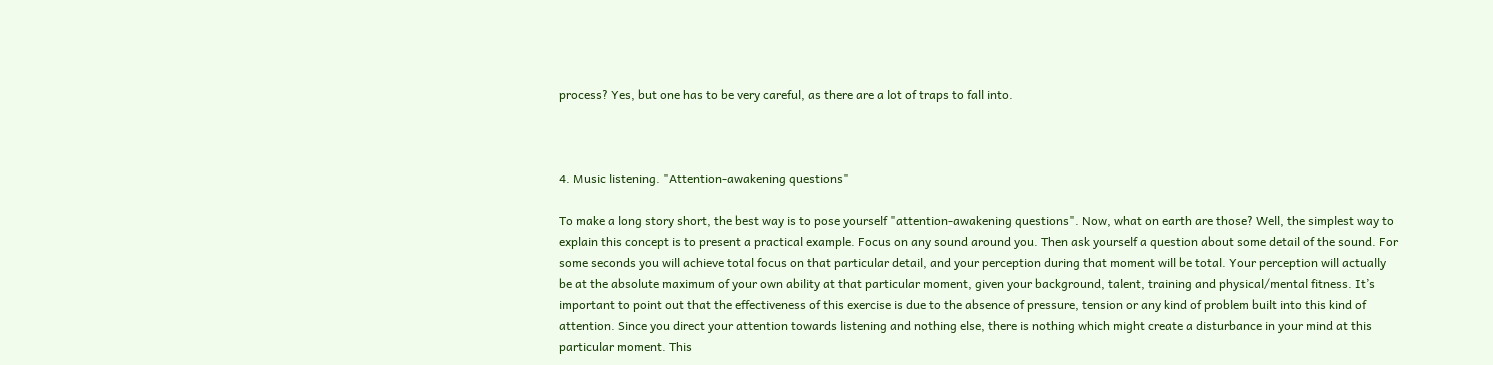process? Yes, but one has to be very careful, as there are a lot of traps to fall into.



4. Music listening. "Attention-awakening questions"

To make a long story short, the best way is to pose yourself "attention-awakening questions". Now, what on earth are those? Well, the simplest way to explain this concept is to present a practical example. Focus on any sound around you. Then ask yourself a question about some detail of the sound. For some seconds you will achieve total focus on that particular detail, and your perception during that moment will be total. Your perception will actually be at the absolute maximum of your own ability at that particular moment, given your background, talent, training and physical/mental fitness. It’s important to point out that the effectiveness of this exercise is due to the absence of pressure, tension or any kind of problem built into this kind of attention. Since you direct your attention towards listening and nothing else, there is nothing which might create a disturbance in your mind at this particular moment. This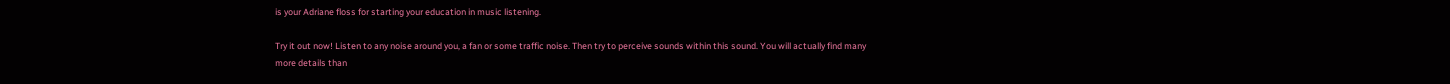is your Adriane floss for starting your education in music listening.

Try it out now! Listen to any noise around you, a fan or some traffic noise. Then try to perceive sounds within this sound. You will actually find many more details than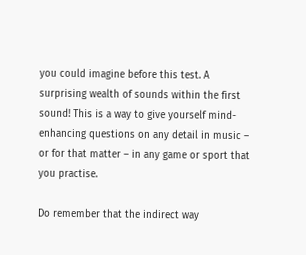you could imagine before this test. A surprising wealth of sounds within the first sound! This is a way to give yourself mind-enhancing questions on any detail in music – or for that matter – in any game or sport that you practise.

Do remember that the indirect way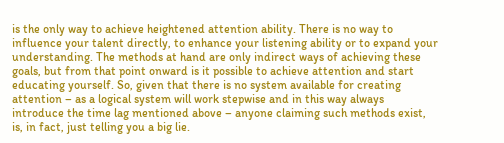is the only way to achieve heightened attention ability. There is no way to influence your talent directly, to enhance your listening ability or to expand your understanding. The methods at hand are only indirect ways of achieving these goals, but from that point onward is it possible to achieve attention and start educating yourself. So, given that there is no system available for creating attention – as a logical system will work stepwise and in this way always introduce the time lag mentioned above – anyone claiming such methods exist, is, in fact, just telling you a big lie.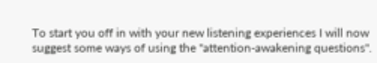To start you off in with your new listening experiences I will now suggest some ways of using the "attention-awakening questions".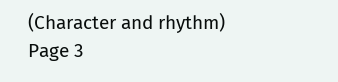(Character and rhythm)    Page 3